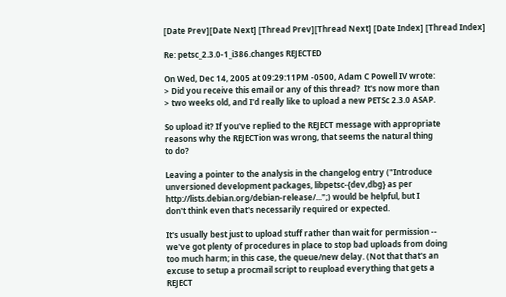[Date Prev][Date Next] [Thread Prev][Thread Next] [Date Index] [Thread Index]

Re: petsc_2.3.0-1_i386.changes REJECTED

On Wed, Dec 14, 2005 at 09:29:11PM -0500, Adam C Powell IV wrote:
> Did you receive this email or any of this thread?  It's now more than
> two weeks old, and I'd really like to upload a new PETSc 2.3.0 ASAP.

So upload it? If you've replied to the REJECT message with appropriate
reasons why the REJECTion was wrong, that seems the natural thing
to do?

Leaving a pointer to the analysis in the changelog entry ("Introduce
unversioned development packages, libpetsc-{dev,dbg} as per
http://lists.debian.org/debian-release/...";) would be helpful, but I
don't think even that's necessarily required or expected.

It's usually best just to upload stuff rather than wait for permission --
we've got plenty of procedures in place to stop bad uploads from doing
too much harm; in this case, the queue/new delay. (Not that that's an
excuse to setup a procmail script to reupload everything that gets a
REJECT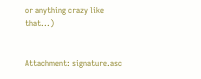or anything crazy like that...)


Attachment: signature.asc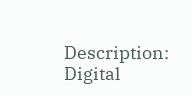Description: Digital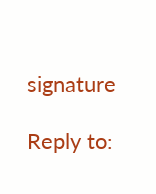signature

Reply to: